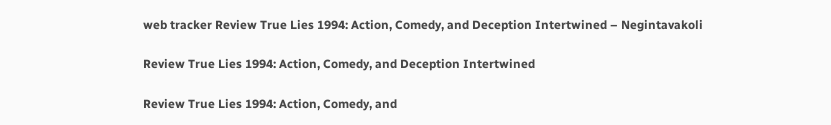web tracker Review True Lies 1994: Action, Comedy, and Deception Intertwined – Negintavakoli

Review True Lies 1994: Action, Comedy, and Deception Intertwined

Review True Lies 1994: Action, Comedy, and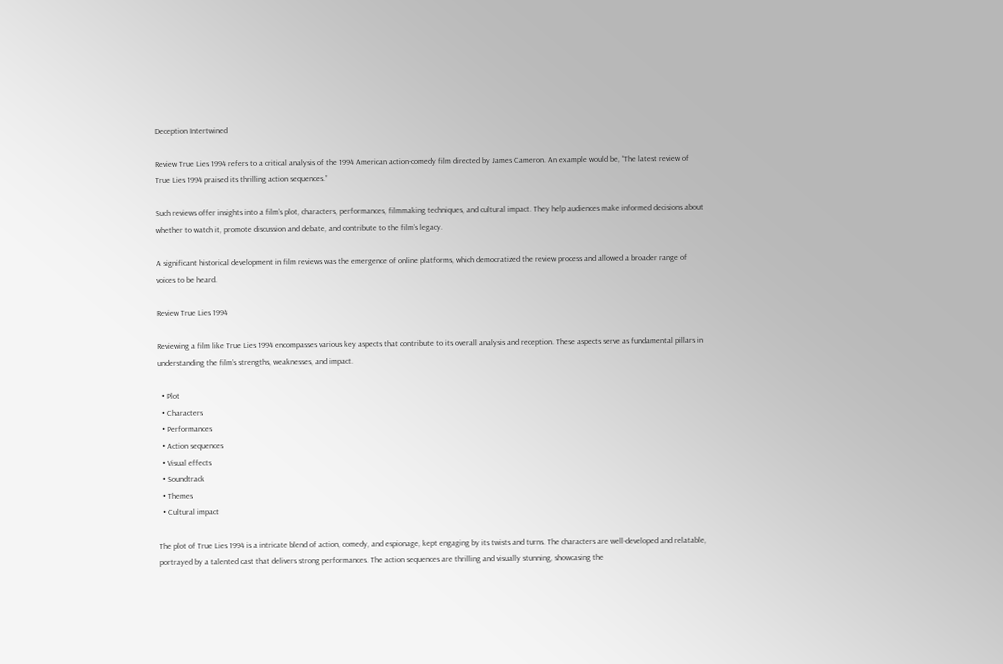Deception Intertwined

Review True Lies 1994 refers to a critical analysis of the 1994 American action-comedy film directed by James Cameron. An example would be, “The latest review of True Lies 1994 praised its thrilling action sequences.”

Such reviews offer insights into a film’s plot, characters, performances, filmmaking techniques, and cultural impact. They help audiences make informed decisions about whether to watch it, promote discussion and debate, and contribute to the film’s legacy.

A significant historical development in film reviews was the emergence of online platforms, which democratized the review process and allowed a broader range of voices to be heard.

Review True Lies 1994

Reviewing a film like True Lies 1994 encompasses various key aspects that contribute to its overall analysis and reception. These aspects serve as fundamental pillars in understanding the film’s strengths, weaknesses, and impact.

  • Plot
  • Characters
  • Performances
  • Action sequences
  • Visual effects
  • Soundtrack
  • Themes
  • Cultural impact

The plot of True Lies 1994 is a intricate blend of action, comedy, and espionage, kept engaging by its twists and turns. The characters are well-developed and relatable, portrayed by a talented cast that delivers strong performances. The action sequences are thrilling and visually stunning, showcasing the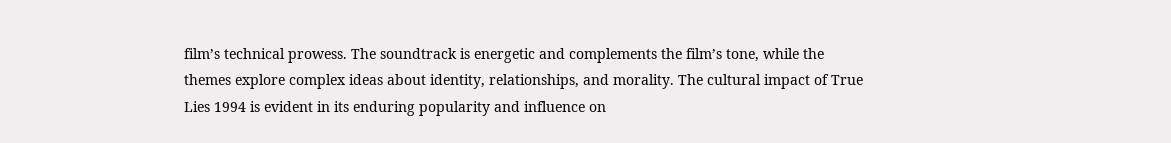film’s technical prowess. The soundtrack is energetic and complements the film’s tone, while the themes explore complex ideas about identity, relationships, and morality. The cultural impact of True Lies 1994 is evident in its enduring popularity and influence on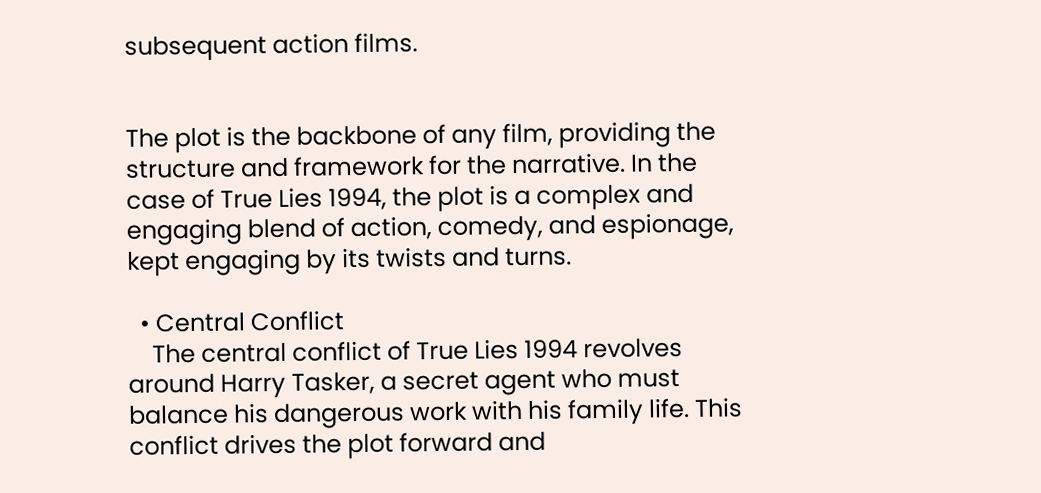subsequent action films.


The plot is the backbone of any film, providing the structure and framework for the narrative. In the case of True Lies 1994, the plot is a complex and engaging blend of action, comedy, and espionage, kept engaging by its twists and turns.

  • Central Conflict
    The central conflict of True Lies 1994 revolves around Harry Tasker, a secret agent who must balance his dangerous work with his family life. This conflict drives the plot forward and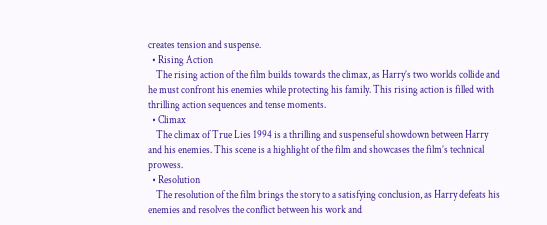creates tension and suspense.
  • Rising Action
    The rising action of the film builds towards the climax, as Harry’s two worlds collide and he must confront his enemies while protecting his family. This rising action is filled with thrilling action sequences and tense moments.
  • Climax
    The climax of True Lies 1994 is a thrilling and suspenseful showdown between Harry and his enemies. This scene is a highlight of the film and showcases the film’s technical prowess.
  • Resolution
    The resolution of the film brings the story to a satisfying conclusion, as Harry defeats his enemies and resolves the conflict between his work and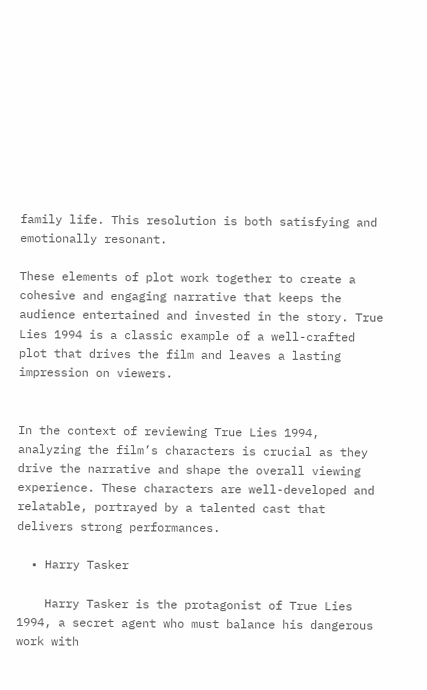family life. This resolution is both satisfying and emotionally resonant.

These elements of plot work together to create a cohesive and engaging narrative that keeps the audience entertained and invested in the story. True Lies 1994 is a classic example of a well-crafted plot that drives the film and leaves a lasting impression on viewers.


In the context of reviewing True Lies 1994, analyzing the film’s characters is crucial as they drive the narrative and shape the overall viewing experience. These characters are well-developed and relatable, portrayed by a talented cast that delivers strong performances.

  • Harry Tasker

    Harry Tasker is the protagonist of True Lies 1994, a secret agent who must balance his dangerous work with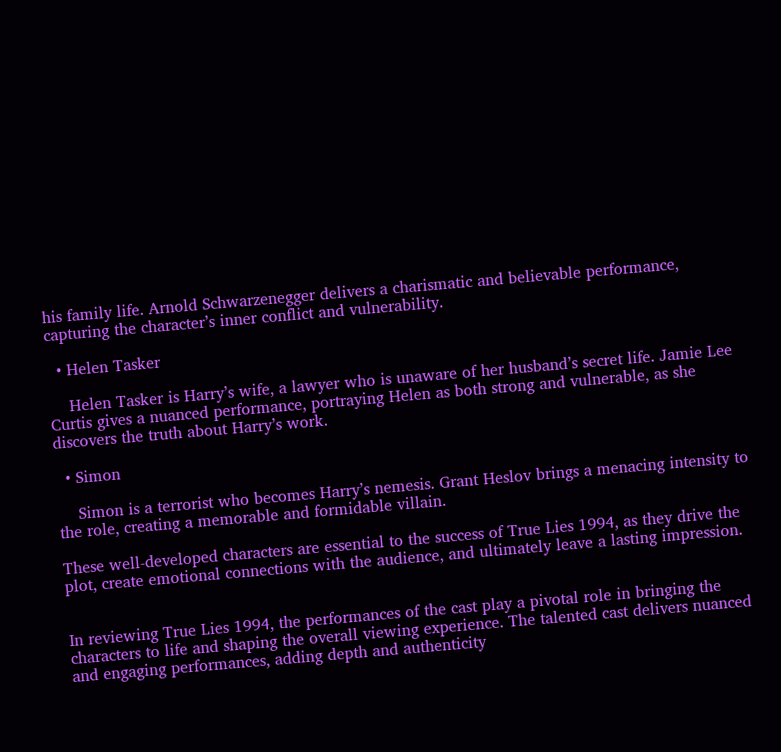his family life. Arnold Schwarzenegger delivers a charismatic and believable performance, capturing the character’s inner conflict and vulnerability.

  • Helen Tasker

    Helen Tasker is Harry’s wife, a lawyer who is unaware of her husband’s secret life. Jamie Lee Curtis gives a nuanced performance, portraying Helen as both strong and vulnerable, as she discovers the truth about Harry’s work.

  • Simon

    Simon is a terrorist who becomes Harry’s nemesis. Grant Heslov brings a menacing intensity to the role, creating a memorable and formidable villain.

These well-developed characters are essential to the success of True Lies 1994, as they drive the plot, create emotional connections with the audience, and ultimately leave a lasting impression.


In reviewing True Lies 1994, the performances of the cast play a pivotal role in bringing the characters to life and shaping the overall viewing experience. The talented cast delivers nuanced and engaging performances, adding depth and authenticity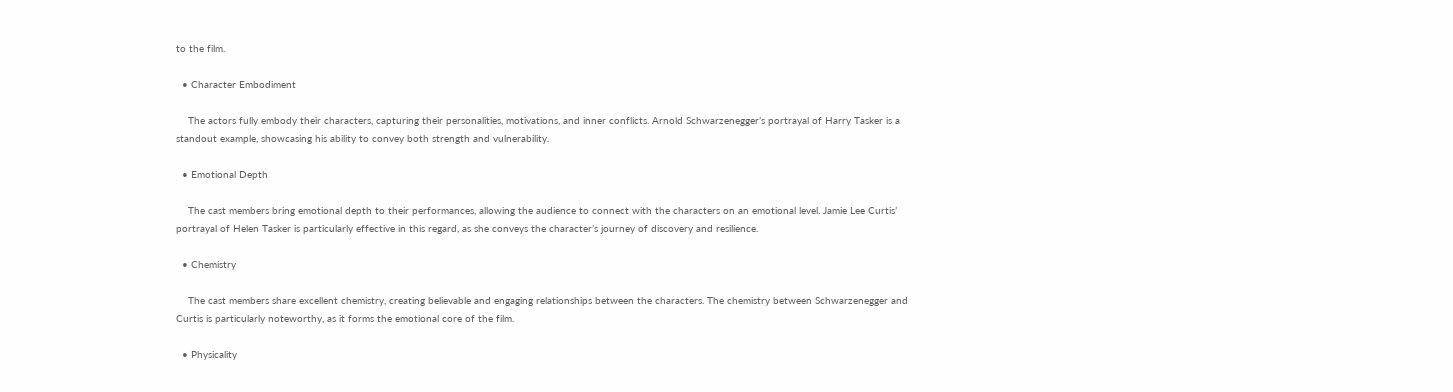to the film.

  • Character Embodiment

    The actors fully embody their characters, capturing their personalities, motivations, and inner conflicts. Arnold Schwarzenegger’s portrayal of Harry Tasker is a standout example, showcasing his ability to convey both strength and vulnerability.

  • Emotional Depth

    The cast members bring emotional depth to their performances, allowing the audience to connect with the characters on an emotional level. Jamie Lee Curtis’ portrayal of Helen Tasker is particularly effective in this regard, as she conveys the character’s journey of discovery and resilience.

  • Chemistry

    The cast members share excellent chemistry, creating believable and engaging relationships between the characters. The chemistry between Schwarzenegger and Curtis is particularly noteworthy, as it forms the emotional core of the film.

  • Physicality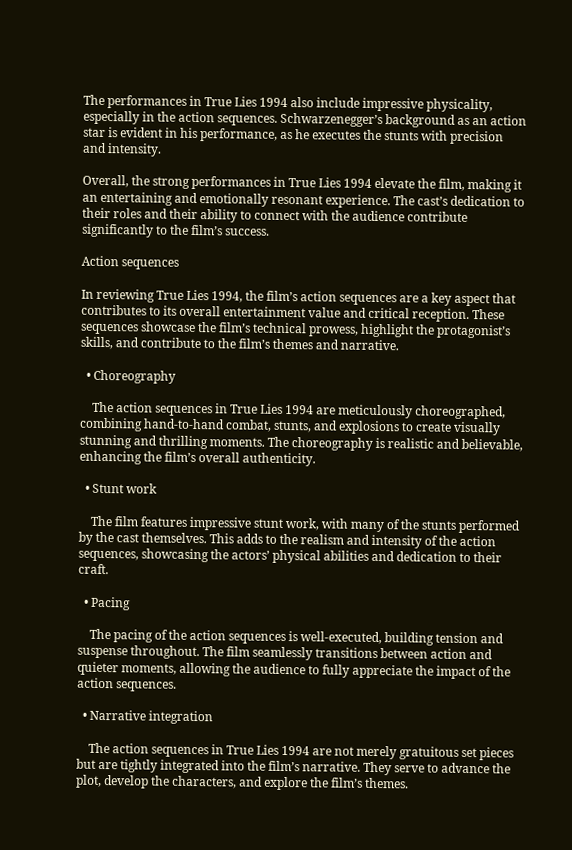The performances in True Lies 1994 also include impressive physicality, especially in the action sequences. Schwarzenegger’s background as an action star is evident in his performance, as he executes the stunts with precision and intensity.

Overall, the strong performances in True Lies 1994 elevate the film, making it an entertaining and emotionally resonant experience. The cast’s dedication to their roles and their ability to connect with the audience contribute significantly to the film’s success.

Action sequences

In reviewing True Lies 1994, the film’s action sequences are a key aspect that contributes to its overall entertainment value and critical reception. These sequences showcase the film’s technical prowess, highlight the protagonist’s skills, and contribute to the film’s themes and narrative.

  • Choreography

    The action sequences in True Lies 1994 are meticulously choreographed, combining hand-to-hand combat, stunts, and explosions to create visually stunning and thrilling moments. The choreography is realistic and believable, enhancing the film’s overall authenticity.

  • Stunt work

    The film features impressive stunt work, with many of the stunts performed by the cast themselves. This adds to the realism and intensity of the action sequences, showcasing the actors’ physical abilities and dedication to their craft.

  • Pacing

    The pacing of the action sequences is well-executed, building tension and suspense throughout. The film seamlessly transitions between action and quieter moments, allowing the audience to fully appreciate the impact of the action sequences.

  • Narrative integration

    The action sequences in True Lies 1994 are not merely gratuitous set pieces but are tightly integrated into the film’s narrative. They serve to advance the plot, develop the characters, and explore the film’s themes.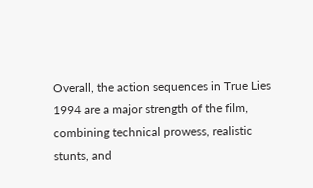Overall, the action sequences in True Lies 1994 are a major strength of the film, combining technical prowess, realistic stunts, and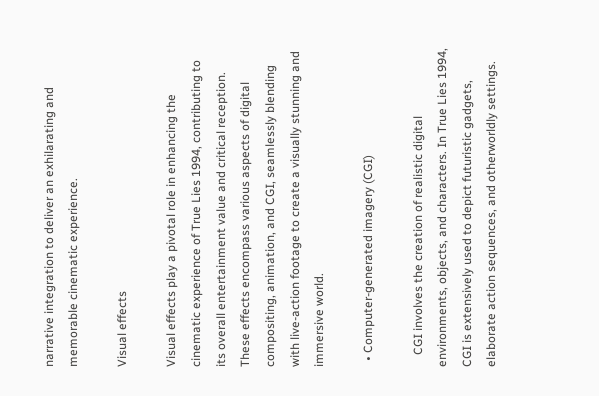narrative integration to deliver an exhilarating and memorable cinematic experience.

Visual effects

Visual effects play a pivotal role in enhancing the cinematic experience of True Lies 1994, contributing to its overall entertainment value and critical reception. These effects encompass various aspects of digital compositing, animation, and CGI, seamlessly blending with live-action footage to create a visually stunning and immersive world.

  • Computer-generated imagery (CGI)

    CGI involves the creation of realistic digital environments, objects, and characters. In True Lies 1994, CGI is extensively used to depict futuristic gadgets, elaborate action sequences, and otherworldly settings.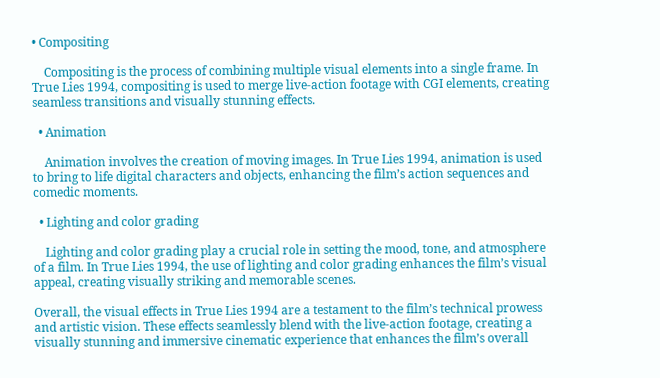• Compositing

    Compositing is the process of combining multiple visual elements into a single frame. In True Lies 1994, compositing is used to merge live-action footage with CGI elements, creating seamless transitions and visually stunning effects.

  • Animation

    Animation involves the creation of moving images. In True Lies 1994, animation is used to bring to life digital characters and objects, enhancing the film’s action sequences and comedic moments.

  • Lighting and color grading

    Lighting and color grading play a crucial role in setting the mood, tone, and atmosphere of a film. In True Lies 1994, the use of lighting and color grading enhances the film’s visual appeal, creating visually striking and memorable scenes.

Overall, the visual effects in True Lies 1994 are a testament to the film’s technical prowess and artistic vision. These effects seamlessly blend with the live-action footage, creating a visually stunning and immersive cinematic experience that enhances the film’s overall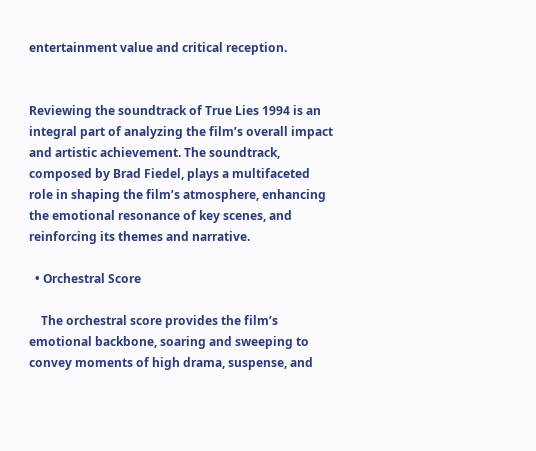entertainment value and critical reception.


Reviewing the soundtrack of True Lies 1994 is an integral part of analyzing the film’s overall impact and artistic achievement. The soundtrack, composed by Brad Fiedel, plays a multifaceted role in shaping the film’s atmosphere, enhancing the emotional resonance of key scenes, and reinforcing its themes and narrative.

  • Orchestral Score

    The orchestral score provides the film’s emotional backbone, soaring and sweeping to convey moments of high drama, suspense, and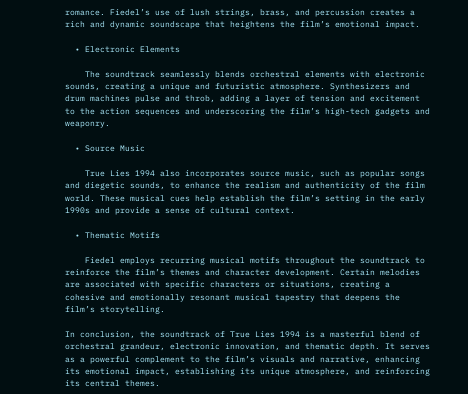romance. Fiedel’s use of lush strings, brass, and percussion creates a rich and dynamic soundscape that heightens the film’s emotional impact.

  • Electronic Elements

    The soundtrack seamlessly blends orchestral elements with electronic sounds, creating a unique and futuristic atmosphere. Synthesizers and drum machines pulse and throb, adding a layer of tension and excitement to the action sequences and underscoring the film’s high-tech gadgets and weaponry.

  • Source Music

    True Lies 1994 also incorporates source music, such as popular songs and diegetic sounds, to enhance the realism and authenticity of the film world. These musical cues help establish the film’s setting in the early 1990s and provide a sense of cultural context.

  • Thematic Motifs

    Fiedel employs recurring musical motifs throughout the soundtrack to reinforce the film’s themes and character development. Certain melodies are associated with specific characters or situations, creating a cohesive and emotionally resonant musical tapestry that deepens the film’s storytelling.

In conclusion, the soundtrack of True Lies 1994 is a masterful blend of orchestral grandeur, electronic innovation, and thematic depth. It serves as a powerful complement to the film’s visuals and narrative, enhancing its emotional impact, establishing its unique atmosphere, and reinforcing its central themes.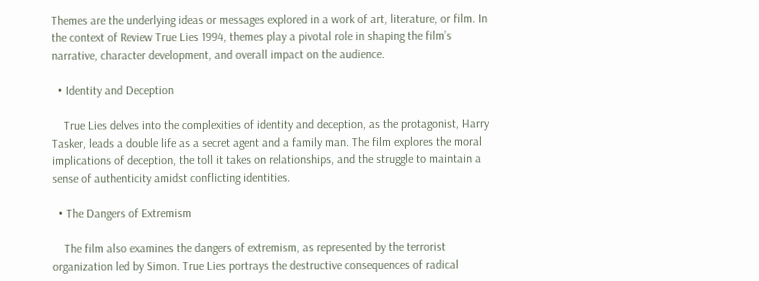Themes are the underlying ideas or messages explored in a work of art, literature, or film. In the context of Review True Lies 1994, themes play a pivotal role in shaping the film’s narrative, character development, and overall impact on the audience.

  • Identity and Deception

    True Lies delves into the complexities of identity and deception, as the protagonist, Harry Tasker, leads a double life as a secret agent and a family man. The film explores the moral implications of deception, the toll it takes on relationships, and the struggle to maintain a sense of authenticity amidst conflicting identities.

  • The Dangers of Extremism

    The film also examines the dangers of extremism, as represented by the terrorist organization led by Simon. True Lies portrays the destructive consequences of radical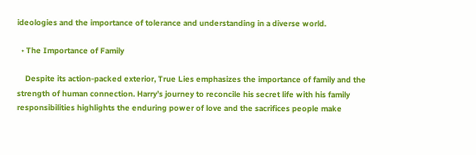ideologies and the importance of tolerance and understanding in a diverse world.

  • The Importance of Family

    Despite its action-packed exterior, True Lies emphasizes the importance of family and the strength of human connection. Harry’s journey to reconcile his secret life with his family responsibilities highlights the enduring power of love and the sacrifices people make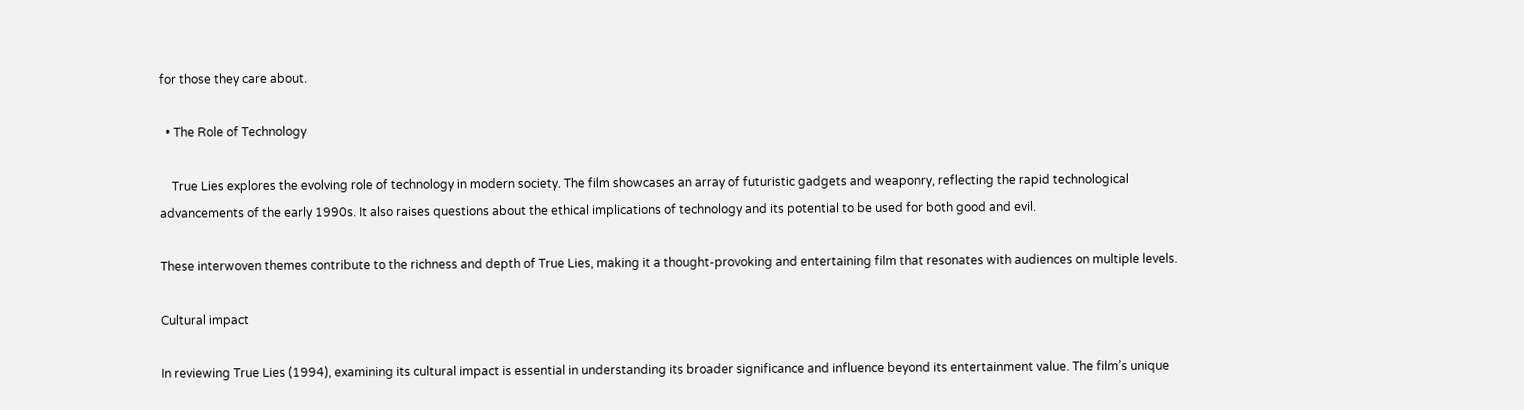for those they care about.

  • The Role of Technology

    True Lies explores the evolving role of technology in modern society. The film showcases an array of futuristic gadgets and weaponry, reflecting the rapid technological advancements of the early 1990s. It also raises questions about the ethical implications of technology and its potential to be used for both good and evil.

These interwoven themes contribute to the richness and depth of True Lies, making it a thought-provoking and entertaining film that resonates with audiences on multiple levels.

Cultural impact

In reviewing True Lies (1994), examining its cultural impact is essential in understanding its broader significance and influence beyond its entertainment value. The film’s unique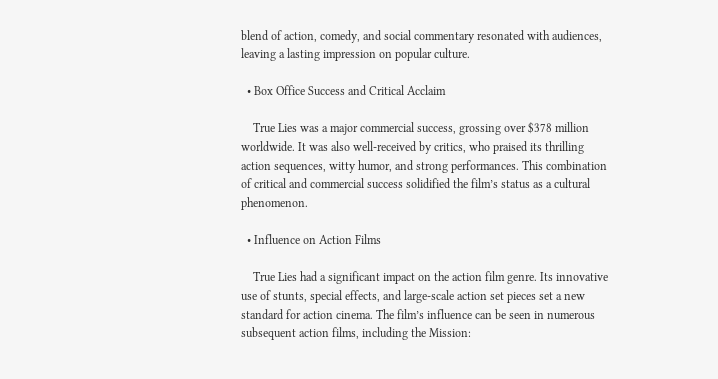blend of action, comedy, and social commentary resonated with audiences, leaving a lasting impression on popular culture.

  • Box Office Success and Critical Acclaim

    True Lies was a major commercial success, grossing over $378 million worldwide. It was also well-received by critics, who praised its thrilling action sequences, witty humor, and strong performances. This combination of critical and commercial success solidified the film’s status as a cultural phenomenon.

  • Influence on Action Films

    True Lies had a significant impact on the action film genre. Its innovative use of stunts, special effects, and large-scale action set pieces set a new standard for action cinema. The film’s influence can be seen in numerous subsequent action films, including the Mission: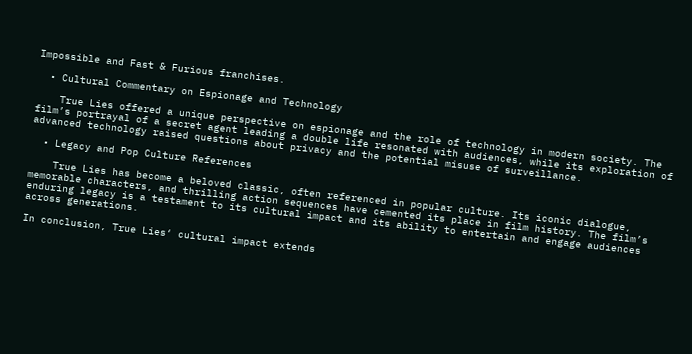Impossible and Fast & Furious franchises.

  • Cultural Commentary on Espionage and Technology

    True Lies offered a unique perspective on espionage and the role of technology in modern society. The film’s portrayal of a secret agent leading a double life resonated with audiences, while its exploration of advanced technology raised questions about privacy and the potential misuse of surveillance.

  • Legacy and Pop Culture References

    True Lies has become a beloved classic, often referenced in popular culture. Its iconic dialogue, memorable characters, and thrilling action sequences have cemented its place in film history. The film’s enduring legacy is a testament to its cultural impact and its ability to entertain and engage audiences across generations.

In conclusion, True Lies‘ cultural impact extends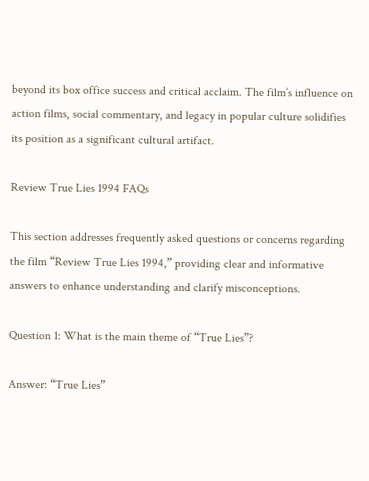beyond its box office success and critical acclaim. The film’s influence on action films, social commentary, and legacy in popular culture solidifies its position as a significant cultural artifact.

Review True Lies 1994 FAQs

This section addresses frequently asked questions or concerns regarding the film “Review True Lies 1994,” providing clear and informative answers to enhance understanding and clarify misconceptions.

Question 1: What is the main theme of “True Lies”?

Answer: “True Lies”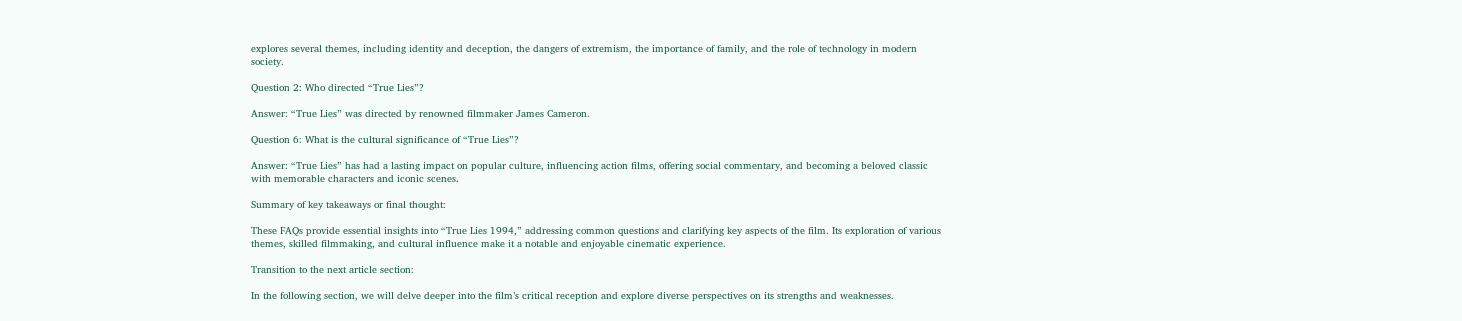explores several themes, including identity and deception, the dangers of extremism, the importance of family, and the role of technology in modern society.

Question 2: Who directed “True Lies”?

Answer: “True Lies” was directed by renowned filmmaker James Cameron.

Question 6: What is the cultural significance of “True Lies”?

Answer: “True Lies” has had a lasting impact on popular culture, influencing action films, offering social commentary, and becoming a beloved classic with memorable characters and iconic scenes.

Summary of key takeaways or final thought:

These FAQs provide essential insights into “True Lies 1994,” addressing common questions and clarifying key aspects of the film. Its exploration of various themes, skilled filmmaking, and cultural influence make it a notable and enjoyable cinematic experience.

Transition to the next article section:

In the following section, we will delve deeper into the film’s critical reception and explore diverse perspectives on its strengths and weaknesses.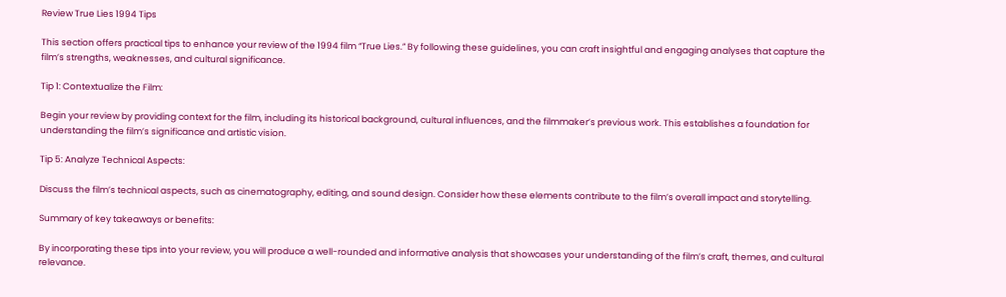Review True Lies 1994 Tips

This section offers practical tips to enhance your review of the 1994 film “True Lies.” By following these guidelines, you can craft insightful and engaging analyses that capture the film’s strengths, weaknesses, and cultural significance.

Tip 1: Contextualize the Film:

Begin your review by providing context for the film, including its historical background, cultural influences, and the filmmaker’s previous work. This establishes a foundation for understanding the film’s significance and artistic vision.

Tip 5: Analyze Technical Aspects:

Discuss the film’s technical aspects, such as cinematography, editing, and sound design. Consider how these elements contribute to the film’s overall impact and storytelling.

Summary of key takeaways or benefits:

By incorporating these tips into your review, you will produce a well-rounded and informative analysis that showcases your understanding of the film’s craft, themes, and cultural relevance.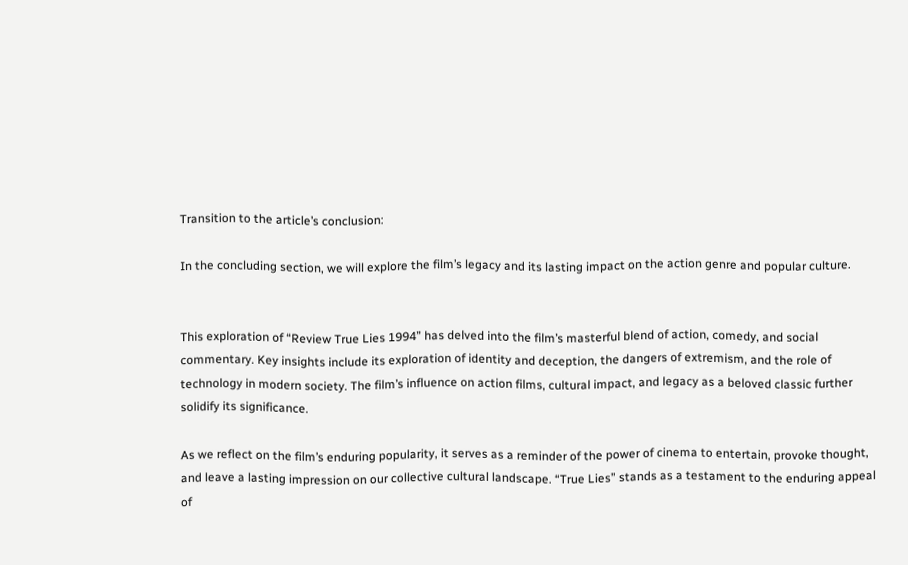Transition to the article’s conclusion:

In the concluding section, we will explore the film’s legacy and its lasting impact on the action genre and popular culture.


This exploration of “Review True Lies 1994” has delved into the film’s masterful blend of action, comedy, and social commentary. Key insights include its exploration of identity and deception, the dangers of extremism, and the role of technology in modern society. The film’s influence on action films, cultural impact, and legacy as a beloved classic further solidify its significance.

As we reflect on the film’s enduring popularity, it serves as a reminder of the power of cinema to entertain, provoke thought, and leave a lasting impression on our collective cultural landscape. “True Lies” stands as a testament to the enduring appeal of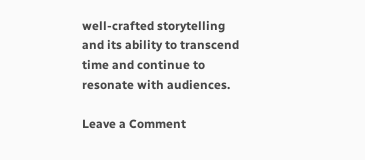well-crafted storytelling and its ability to transcend time and continue to resonate with audiences.

Leave a Comment